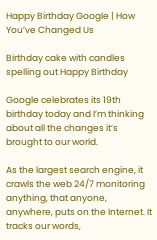Happy Birthday Google | How You’ve Changed Us

Birthday cake with candles spelling out Happy Birthday

Google celebrates its 19th birthday today and I’m thinking about all the changes it’s brought to our world.

As the largest search engine, it crawls the web 24/7 monitoring anything, that anyone, anywhere, puts on the Internet. It tracks our words,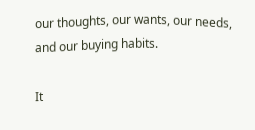our thoughts, our wants, our needs, and our buying habits.

It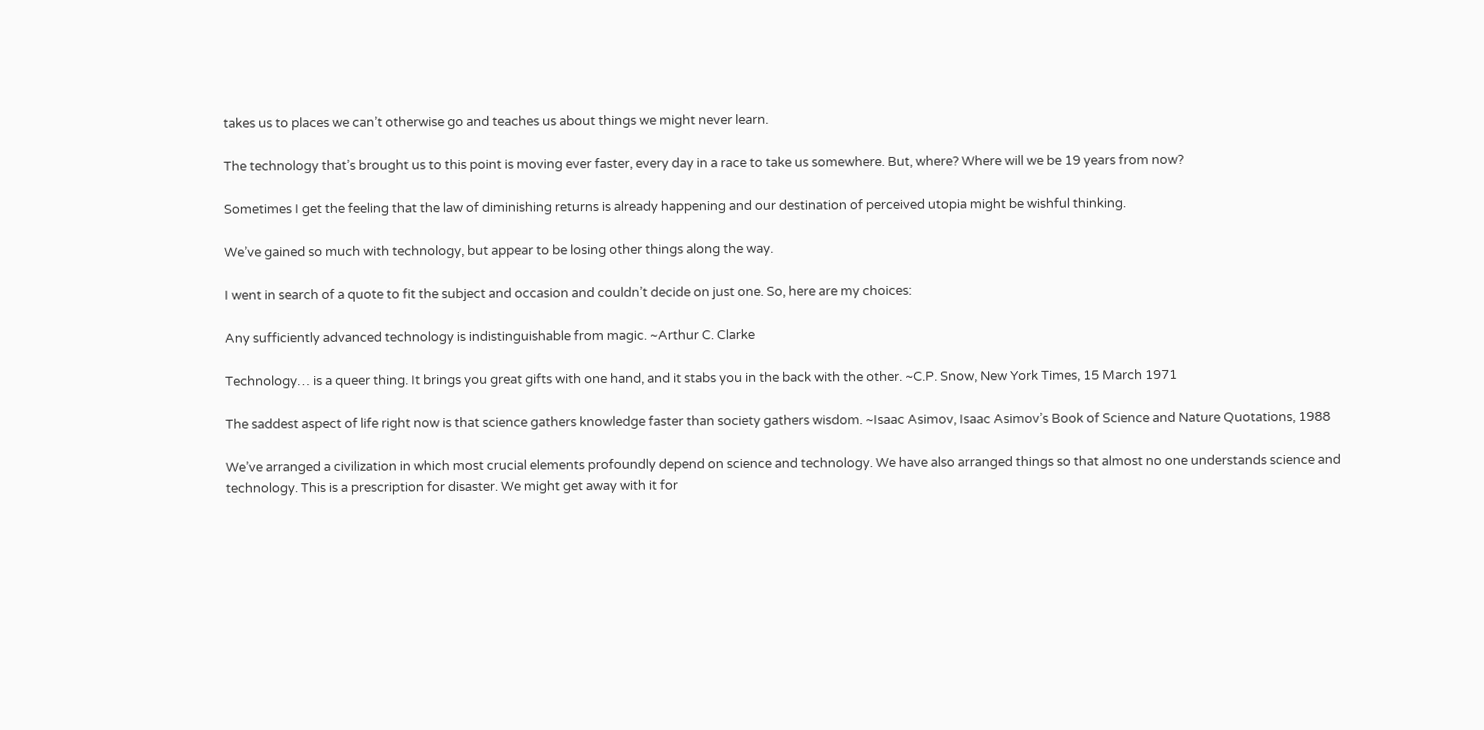takes us to places we can’t otherwise go and teaches us about things we might never learn.

The technology that’s brought us to this point is moving ever faster, every day in a race to take us somewhere. But, where? Where will we be 19 years from now?

Sometimes I get the feeling that the law of diminishing returns is already happening and our destination of perceived utopia might be wishful thinking.

We’ve gained so much with technology, but appear to be losing other things along the way.

I went in search of a quote to fit the subject and occasion and couldn’t decide on just one. So, here are my choices:

Any sufficiently advanced technology is indistinguishable from magic. ~Arthur C. Clarke

Technology… is a queer thing. It brings you great gifts with one hand, and it stabs you in the back with the other. ~C.P. Snow, New York Times, 15 March 1971

The saddest aspect of life right now is that science gathers knowledge faster than society gathers wisdom. ~Isaac Asimov, Isaac Asimov’s Book of Science and Nature Quotations, 1988

We’ve arranged a civilization in which most crucial elements profoundly depend on science and technology. We have also arranged things so that almost no one understands science and technology. This is a prescription for disaster. We might get away with it for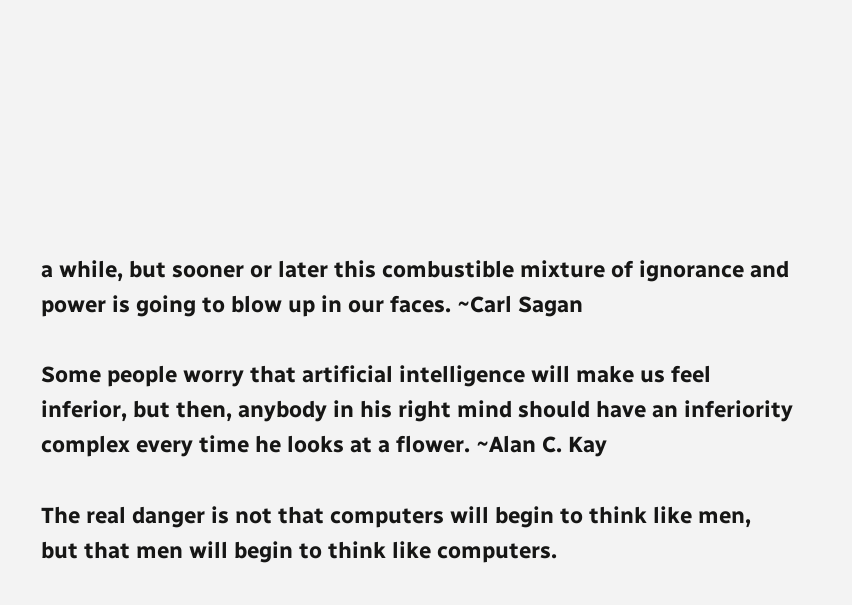a while, but sooner or later this combustible mixture of ignorance and power is going to blow up in our faces. ~Carl Sagan

Some people worry that artificial intelligence will make us feel inferior, but then, anybody in his right mind should have an inferiority complex every time he looks at a flower. ~Alan C. Kay

The real danger is not that computers will begin to think like men, but that men will begin to think like computers.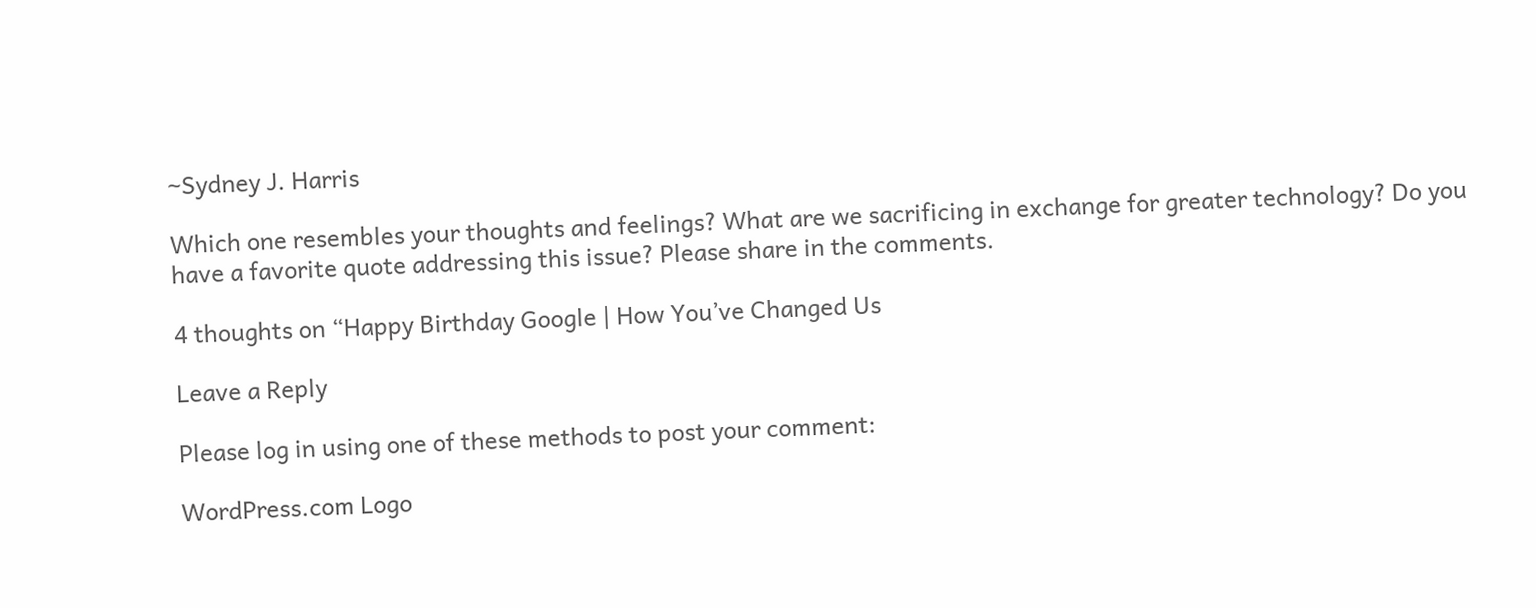~Sydney J. Harris

Which one resembles your thoughts and feelings? What are we sacrificing in exchange for greater technology? Do you have a favorite quote addressing this issue? Please share in the comments.

4 thoughts on “Happy Birthday Google | How You’ve Changed Us

Leave a Reply

Please log in using one of these methods to post your comment:

WordPress.com Logo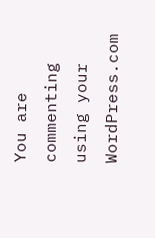You are commenting using your WordPress.com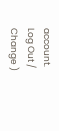account. Log Out /  Change )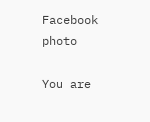Facebook photo

You are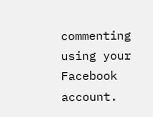commenting using your Facebook account.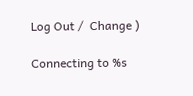Log Out /  Change )

Connecting to %s